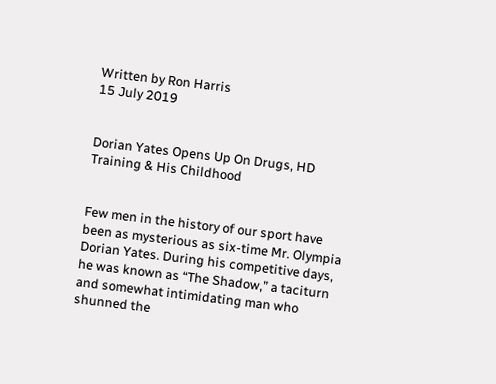Written by Ron Harris
15 July 2019


Dorian Yates Opens Up On Drugs, HD Training & His Childhood


Few men in the history of our sport have been as mysterious as six-time Mr. Olympia Dorian Yates. During his competitive days, he was known as “The Shadow,” a taciturn and somewhat intimidating man who shunned the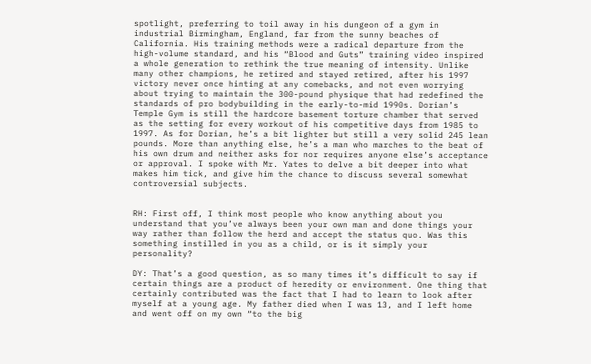spotlight, preferring to toil away in his dungeon of a gym in industrial Birmingham, England, far from the sunny beaches of California. His training methods were a radical departure from the high-volume standard, and his “Blood and Guts” training video inspired a whole generation to rethink the true meaning of intensity. Unlike many other champions, he retired and stayed retired, after his 1997 victory never once hinting at any comebacks, and not even worrying about trying to maintain the 300-pound physique that had redefined the standards of pro bodybuilding in the early-to-mid 1990s. Dorian’s Temple Gym is still the hardcore basement torture chamber that served as the setting for every workout of his competitive days from 1985 to 1997. As for Dorian, he’s a bit lighter but still a very solid 245 lean pounds. More than anything else, he’s a man who marches to the beat of his own drum and neither asks for nor requires anyone else’s acceptance or approval. I spoke with Mr. Yates to delve a bit deeper into what makes him tick, and give him the chance to discuss several somewhat controversial subjects.


RH: First off, I think most people who know anything about you understand that you’ve always been your own man and done things your way rather than follow the herd and accept the status quo. Was this something instilled in you as a child, or is it simply your personality?

DY: That’s a good question, as so many times it’s difficult to say if certain things are a product of heredity or environment. One thing that certainly contributed was the fact that I had to learn to look after myself at a young age. My father died when I was 13, and I left home and went off on my own “to the big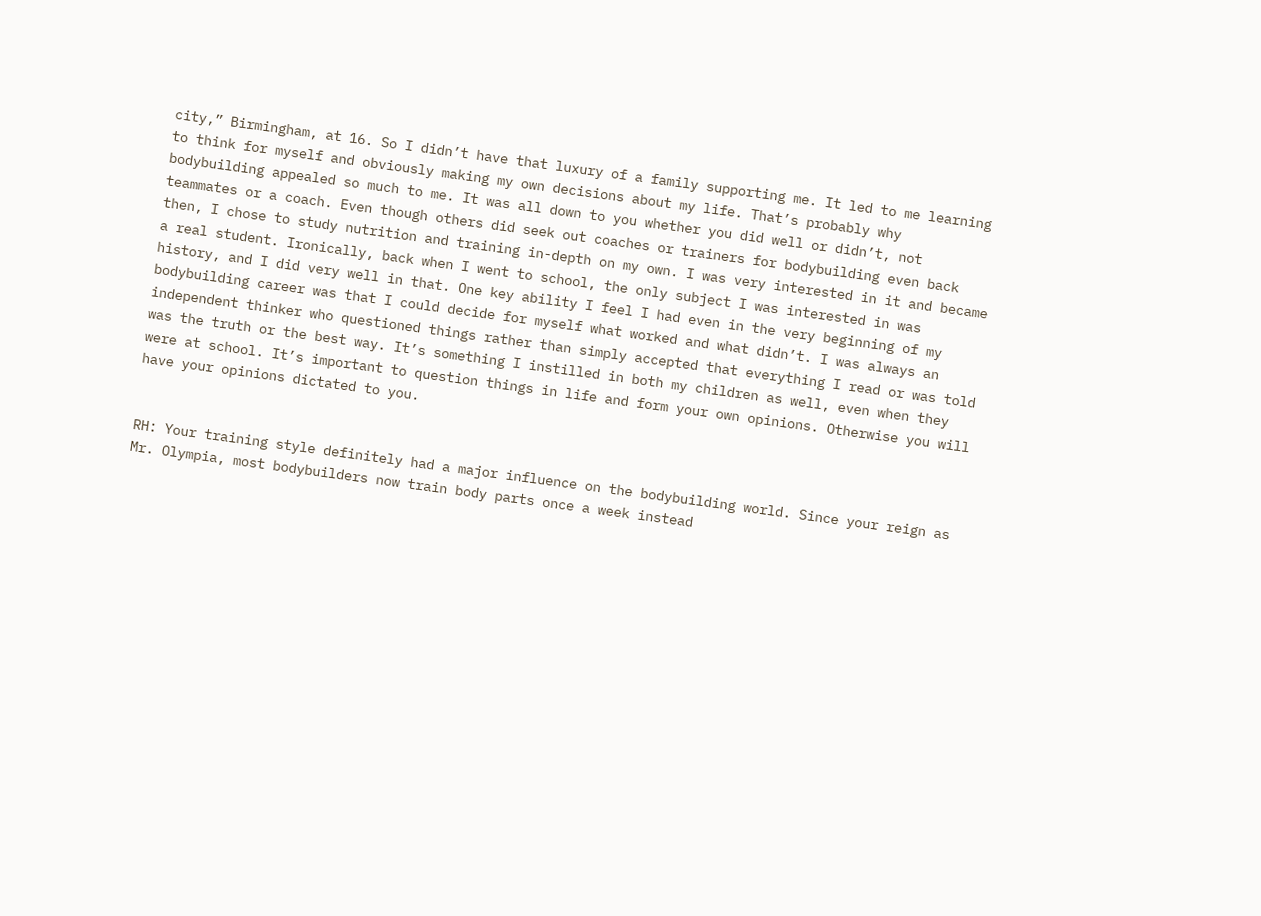city,” Birmingham, at 16. So I didn’t have that luxury of a family supporting me. It led to me learning to think for myself and obviously making my own decisions about my life. That’s probably why bodybuilding appealed so much to me. It was all down to you whether you did well or didn’t, not teammates or a coach. Even though others did seek out coaches or trainers for bodybuilding even back then, I chose to study nutrition and training in-depth on my own. I was very interested in it and became a real student. Ironically, back when I went to school, the only subject I was interested in was history, and I did very well in that. One key ability I feel I had even in the very beginning of my bodybuilding career was that I could decide for myself what worked and what didn’t. I was always an independent thinker who questioned things rather than simply accepted that everything I read or was told was the truth or the best way. It’s something I instilled in both my children as well, even when they were at school. It’s important to question things in life and form your own opinions. Otherwise you will have your opinions dictated to you.


RH: Your training style definitely had a major influence on the bodybuilding world. Since your reign as Mr. Olympia, most bodybuilders now train body parts once a week instead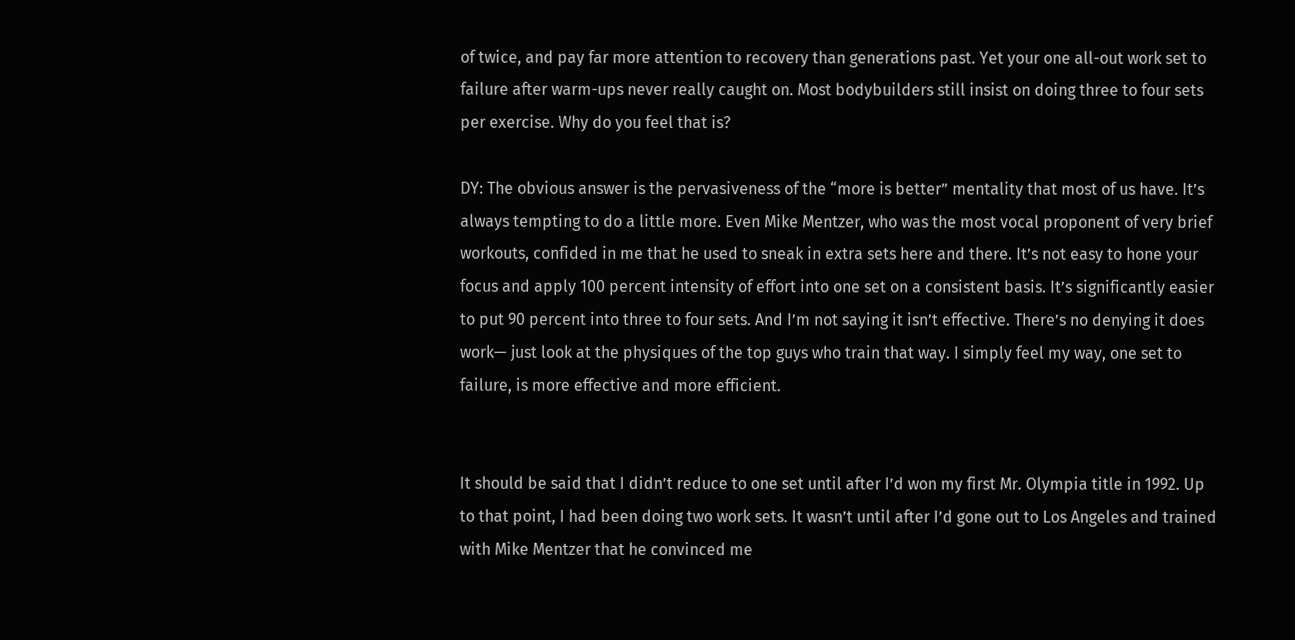of twice, and pay far more attention to recovery than generations past. Yet your one all-out work set to failure after warm-ups never really caught on. Most bodybuilders still insist on doing three to four sets per exercise. Why do you feel that is?

DY: The obvious answer is the pervasiveness of the “more is better” mentality that most of us have. It’s always tempting to do a little more. Even Mike Mentzer, who was the most vocal proponent of very brief workouts, confided in me that he used to sneak in extra sets here and there. It’s not easy to hone your focus and apply 100 percent intensity of effort into one set on a consistent basis. It’s significantly easier to put 90 percent into three to four sets. And I’m not saying it isn’t effective. There’s no denying it does work— just look at the physiques of the top guys who train that way. I simply feel my way, one set to failure, is more effective and more efficient.


It should be said that I didn’t reduce to one set until after I’d won my first Mr. Olympia title in 1992. Up to that point, I had been doing two work sets. It wasn’t until after I’d gone out to Los Angeles and trained with Mike Mentzer that he convinced me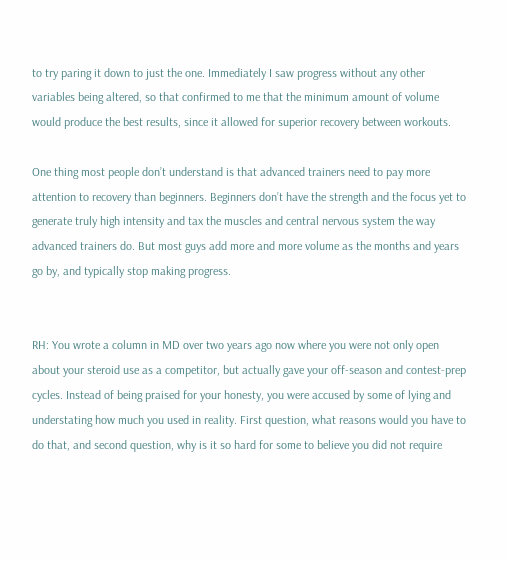to try paring it down to just the one. Immediately I saw progress without any other variables being altered, so that confirmed to me that the minimum amount of volume would produce the best results, since it allowed for superior recovery between workouts.

One thing most people don’t understand is that advanced trainers need to pay more attention to recovery than beginners. Beginners don’t have the strength and the focus yet to generate truly high intensity and tax the muscles and central nervous system the way advanced trainers do. But most guys add more and more volume as the months and years go by, and typically stop making progress.


RH: You wrote a column in MD over two years ago now where you were not only open about your steroid use as a competitor, but actually gave your off-season and contest-prep cycles. Instead of being praised for your honesty, you were accused by some of lying and understating how much you used in reality. First question, what reasons would you have to do that, and second question, why is it so hard for some to believe you did not require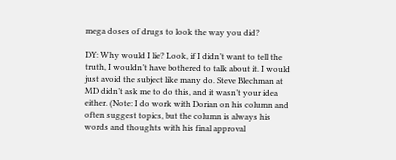mega doses of drugs to look the way you did?

DY: Why would I lie? Look, if I didn’t want to tell the truth, I wouldn’t have bothered to talk about it. I would just avoid the subject like many do. Steve Blechman at MD didn’t ask me to do this, and it wasn’t your idea either. (Note: I do work with Dorian on his column and often suggest topics, but the column is always his words and thoughts with his final approval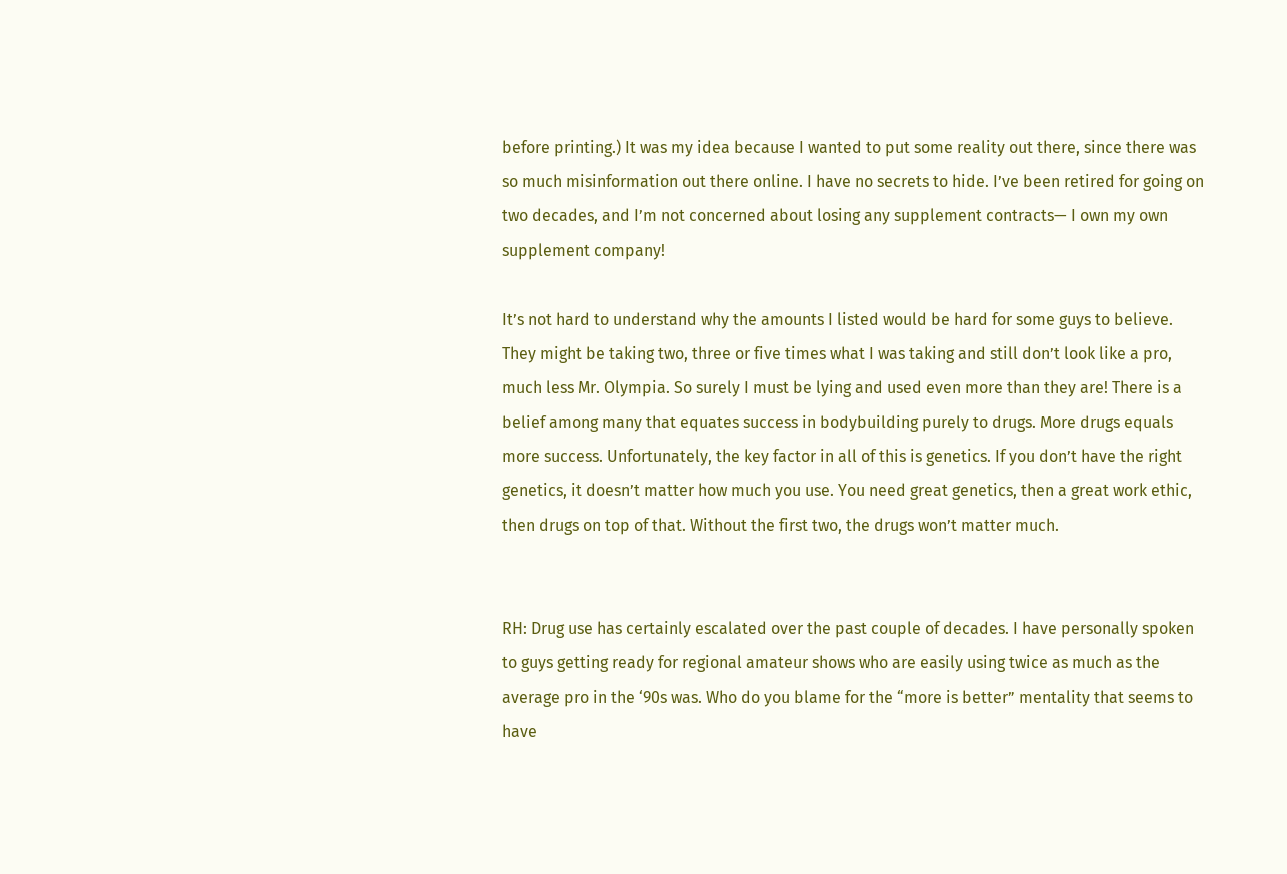before printing.) It was my idea because I wanted to put some reality out there, since there was so much misinformation out there online. I have no secrets to hide. I’ve been retired for going on two decades, and I’m not concerned about losing any supplement contracts— I own my own supplement company!

It’s not hard to understand why the amounts I listed would be hard for some guys to believe. They might be taking two, three or five times what I was taking and still don’t look like a pro, much less Mr. Olympia. So surely I must be lying and used even more than they are! There is a belief among many that equates success in bodybuilding purely to drugs. More drugs equals more success. Unfortunately, the key factor in all of this is genetics. If you don’t have the right genetics, it doesn’t matter how much you use. You need great genetics, then a great work ethic, then drugs on top of that. Without the first two, the drugs won’t matter much.


RH: Drug use has certainly escalated over the past couple of decades. I have personally spoken to guys getting ready for regional amateur shows who are easily using twice as much as the average pro in the ‘90s was. Who do you blame for the “more is better” mentality that seems to have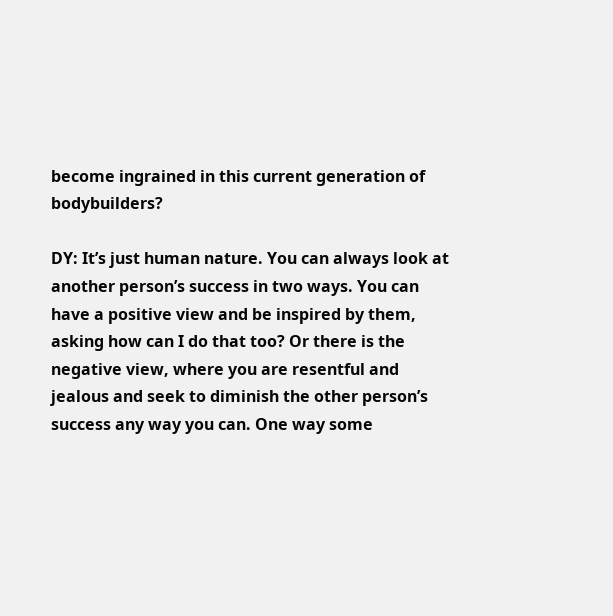become ingrained in this current generation of bodybuilders?

DY: It’s just human nature. You can always look at another person’s success in two ways. You can have a positive view and be inspired by them, asking how can I do that too? Or there is the negative view, where you are resentful and jealous and seek to diminish the other person’s success any way you can. One way some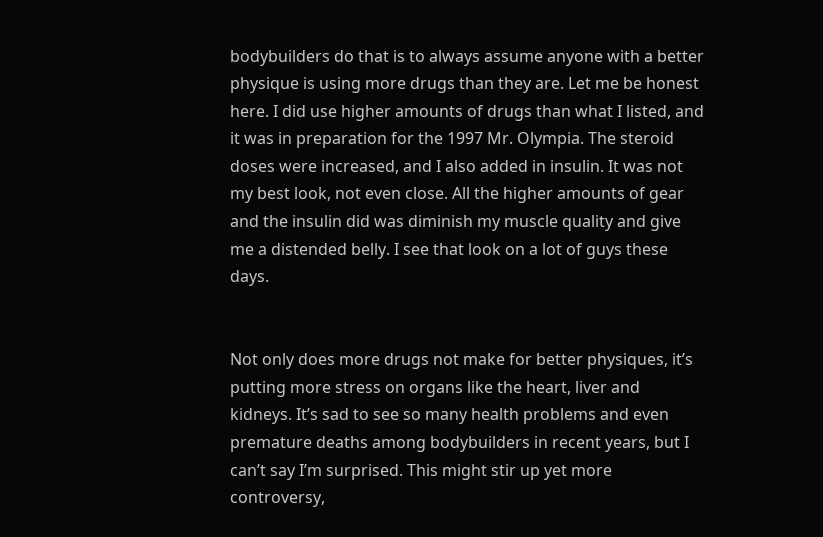bodybuilders do that is to always assume anyone with a better physique is using more drugs than they are. Let me be honest here. I did use higher amounts of drugs than what I listed, and it was in preparation for the 1997 Mr. Olympia. The steroid doses were increased, and I also added in insulin. It was not my best look, not even close. All the higher amounts of gear and the insulin did was diminish my muscle quality and give me a distended belly. I see that look on a lot of guys these days.


Not only does more drugs not make for better physiques, it’s putting more stress on organs like the heart, liver and kidneys. It’s sad to see so many health problems and even premature deaths among bodybuilders in recent years, but I can’t say I’m surprised. This might stir up yet more controversy,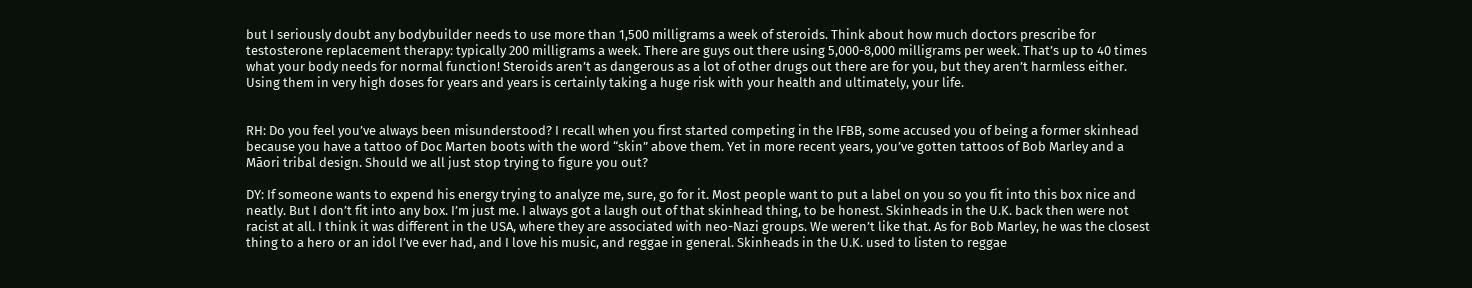but I seriously doubt any bodybuilder needs to use more than 1,500 milligrams a week of steroids. Think about how much doctors prescribe for testosterone replacement therapy: typically 200 milligrams a week. There are guys out there using 5,000-8,000 milligrams per week. That’s up to 40 times what your body needs for normal function! Steroids aren’t as dangerous as a lot of other drugs out there are for you, but they aren’t harmless either. Using them in very high doses for years and years is certainly taking a huge risk with your health and ultimately, your life.


RH: Do you feel you’ve always been misunderstood? I recall when you first started competing in the IFBB, some accused you of being a former skinhead because you have a tattoo of Doc Marten boots with the word “skin” above them. Yet in more recent years, you’ve gotten tattoos of Bob Marley and a Māori tribal design. Should we all just stop trying to figure you out?

DY: If someone wants to expend his energy trying to analyze me, sure, go for it. Most people want to put a label on you so you fit into this box nice and neatly. But I don’t fit into any box. I’m just me. I always got a laugh out of that skinhead thing, to be honest. Skinheads in the U.K. back then were not racist at all. I think it was different in the USA, where they are associated with neo-Nazi groups. We weren’t like that. As for Bob Marley, he was the closest thing to a hero or an idol I’ve ever had, and I love his music, and reggae in general. Skinheads in the U.K. used to listen to reggae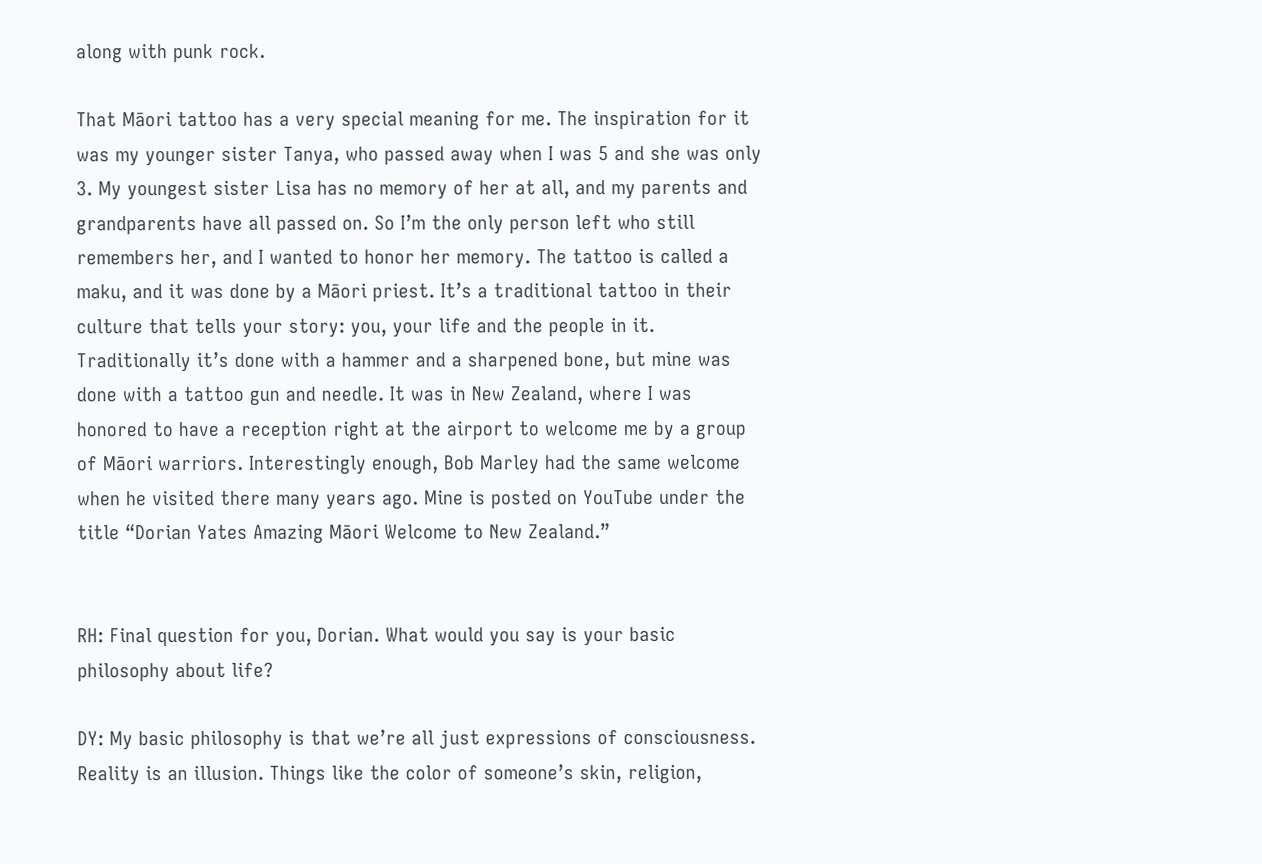along with punk rock.

That Māori tattoo has a very special meaning for me. The inspiration for it was my younger sister Tanya, who passed away when I was 5 and she was only 3. My youngest sister Lisa has no memory of her at all, and my parents and grandparents have all passed on. So I’m the only person left who still remembers her, and I wanted to honor her memory. The tattoo is called a maku, and it was done by a Māori priest. It’s a traditional tattoo in their culture that tells your story: you, your life and the people in it. Traditionally it’s done with a hammer and a sharpened bone, but mine was done with a tattoo gun and needle. It was in New Zealand, where I was honored to have a reception right at the airport to welcome me by a group of Māori warriors. Interestingly enough, Bob Marley had the same welcome when he visited there many years ago. Mine is posted on YouTube under the title “Dorian Yates Amazing Māori Welcome to New Zealand.”


RH: Final question for you, Dorian. What would you say is your basic philosophy about life?

DY: My basic philosophy is that we’re all just expressions of consciousness. Reality is an illusion. Things like the color of someone’s skin, religion,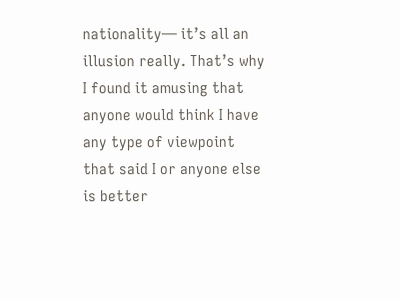nationality— it’s all an illusion really. That’s why I found it amusing that anyone would think I have any type of viewpoint that said I or anyone else is better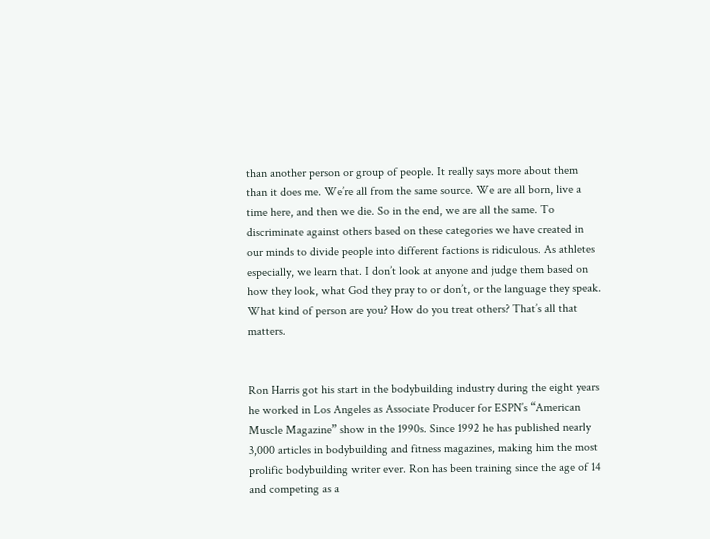than another person or group of people. It really says more about them than it does me. We’re all from the same source. We are all born, live a time here, and then we die. So in the end, we are all the same. To discriminate against others based on these categories we have created in our minds to divide people into different factions is ridiculous. As athletes especially, we learn that. I don’t look at anyone and judge them based on how they look, what God they pray to or don’t, or the language they speak. What kind of person are you? How do you treat others? That’s all that matters.


Ron Harris got his start in the bodybuilding industry during the eight years he worked in Los Angeles as Associate Producer for ESPN’s “American Muscle Magazine” show in the 1990s. Since 1992 he has published nearly 3,000 articles in bodybuilding and fitness magazines, making him the most prolific bodybuilding writer ever. Ron has been training since the age of 14 and competing as a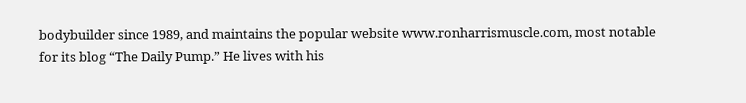bodybuilder since 1989, and maintains the popular website www.ronharrismuscle.com, most notable for its blog “The Daily Pump.” He lives with his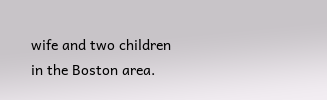wife and two children in the Boston area.